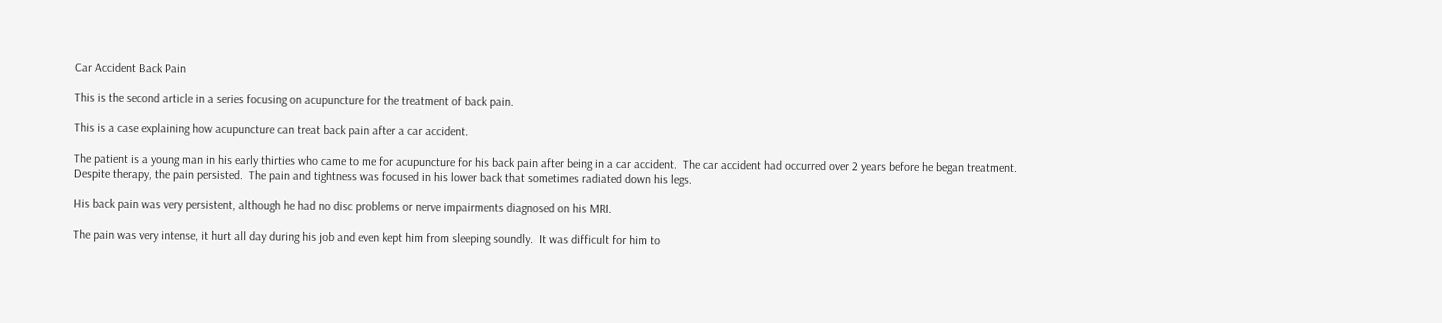Car Accident Back Pain

This is the second article in a series focusing on acupuncture for the treatment of back pain.

This is a case explaining how acupuncture can treat back pain after a car accident.

The patient is a young man in his early thirties who came to me for acupuncture for his back pain after being in a car accident.  The car accident had occurred over 2 years before he began treatment.  Despite therapy, the pain persisted.  The pain and tightness was focused in his lower back that sometimes radiated down his legs.

His back pain was very persistent, although he had no disc problems or nerve impairments diagnosed on his MRI.

The pain was very intense, it hurt all day during his job and even kept him from sleeping soundly.  It was difficult for him to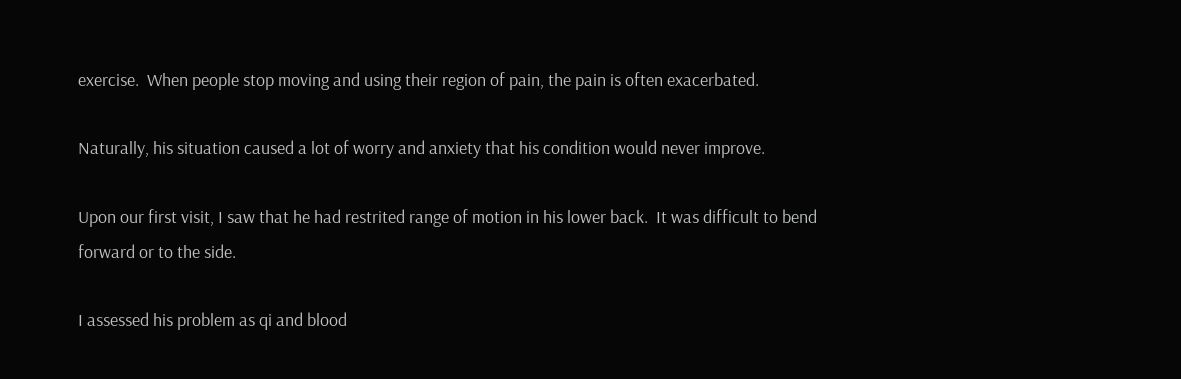exercise.  When people stop moving and using their region of pain, the pain is often exacerbated.

Naturally, his situation caused a lot of worry and anxiety that his condition would never improve.

Upon our first visit, I saw that he had restrited range of motion in his lower back.  It was difficult to bend forward or to the side.

I assessed his problem as qi and blood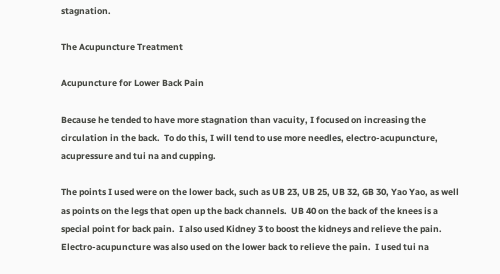stagnation.

The Acupuncture Treatment

Acupuncture for Lower Back Pain

Because he tended to have more stagnation than vacuity, I focused on increasing the circulation in the back.  To do this, I will tend to use more needles, electro-acupuncture, acupressure and tui na and cupping.

The points I used were on the lower back, such as UB 23, UB 25, UB 32, GB 30, Yao Yao, as well as points on the legs that open up the back channels.  UB 40 on the back of the knees is a special point for back pain.  I also used Kidney 3 to boost the kidneys and relieve the pain.    Electro-acupuncture was also used on the lower back to relieve the pain.  I used tui na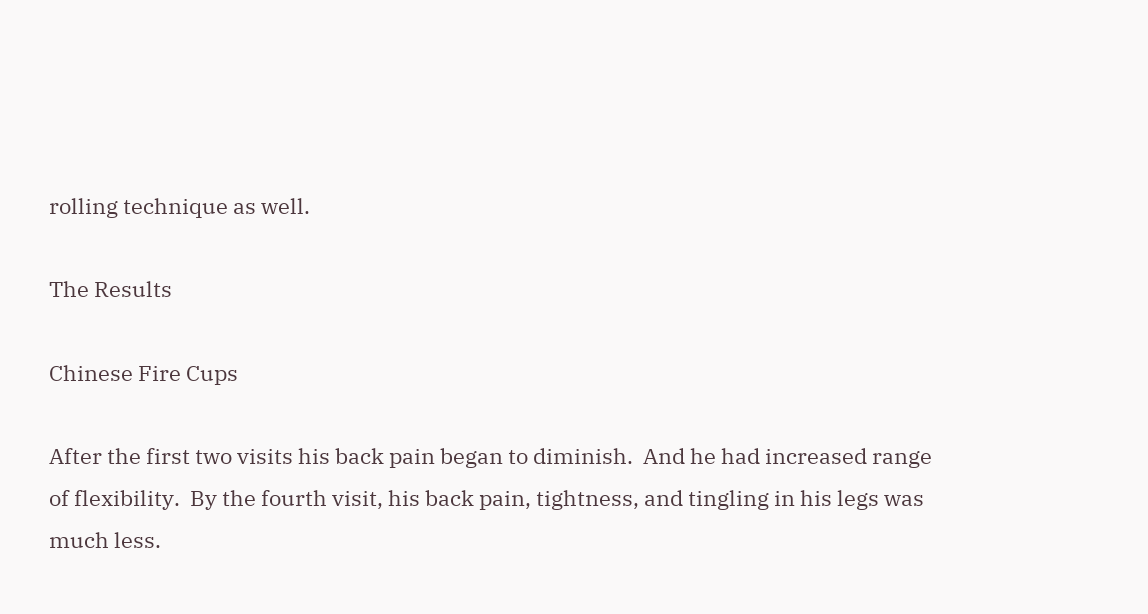rolling technique as well.

The Results

Chinese Fire Cups

After the first two visits his back pain began to diminish.  And he had increased range of flexibility.  By the fourth visit, his back pain, tightness, and tingling in his legs was much less.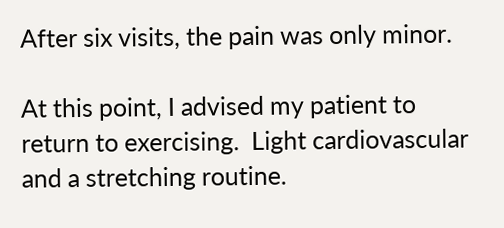After six visits, the pain was only minor.

At this point, I advised my patient to return to exercising.  Light cardiovascular and a stretching routine.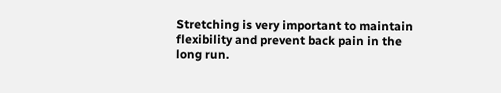Stretching is very important to maintain flexibility and prevent back pain in the long run.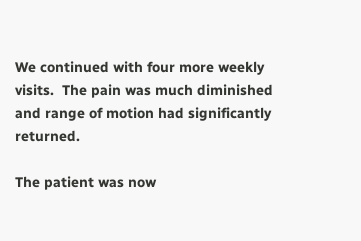We continued with four more weekly visits.  The pain was much diminished and range of motion had significantly returned.

The patient was now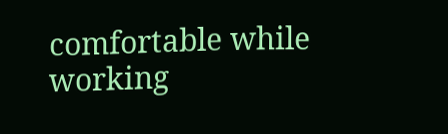comfortable while working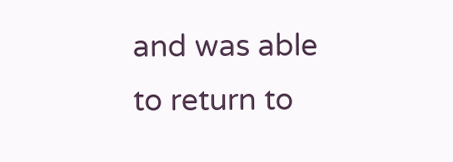and was able to return to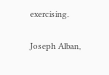exercising.

Joseph Alban,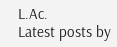L.Ac.
Latest posts by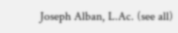Joseph Alban, L.Ac. (see all)